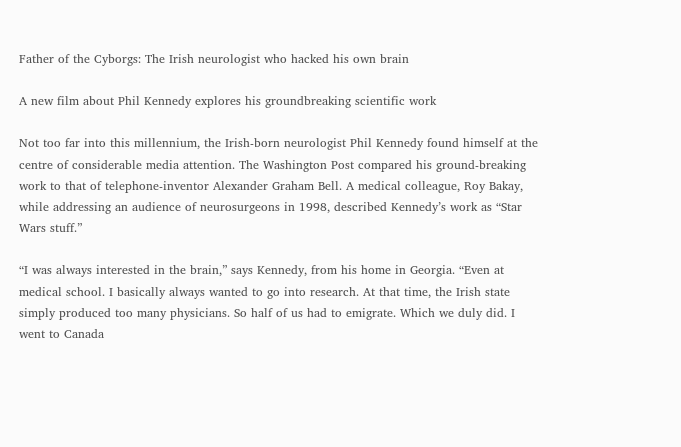Father of the Cyborgs: The Irish neurologist who hacked his own brain

A new film about Phil Kennedy explores his groundbreaking scientific work

Not too far into this millennium, the Irish-born neurologist Phil Kennedy found himself at the centre of considerable media attention. The Washington Post compared his ground-breaking work to that of telephone-inventor Alexander Graham Bell. A medical colleague, Roy Bakay, while addressing an audience of neurosurgeons in 1998, described Kennedy’s work as “Star Wars stuff.”

“I was always interested in the brain,” says Kennedy, from his home in Georgia. “Even at medical school. I basically always wanted to go into research. At that time, the Irish state simply produced too many physicians. So half of us had to emigrate. Which we duly did. I went to Canada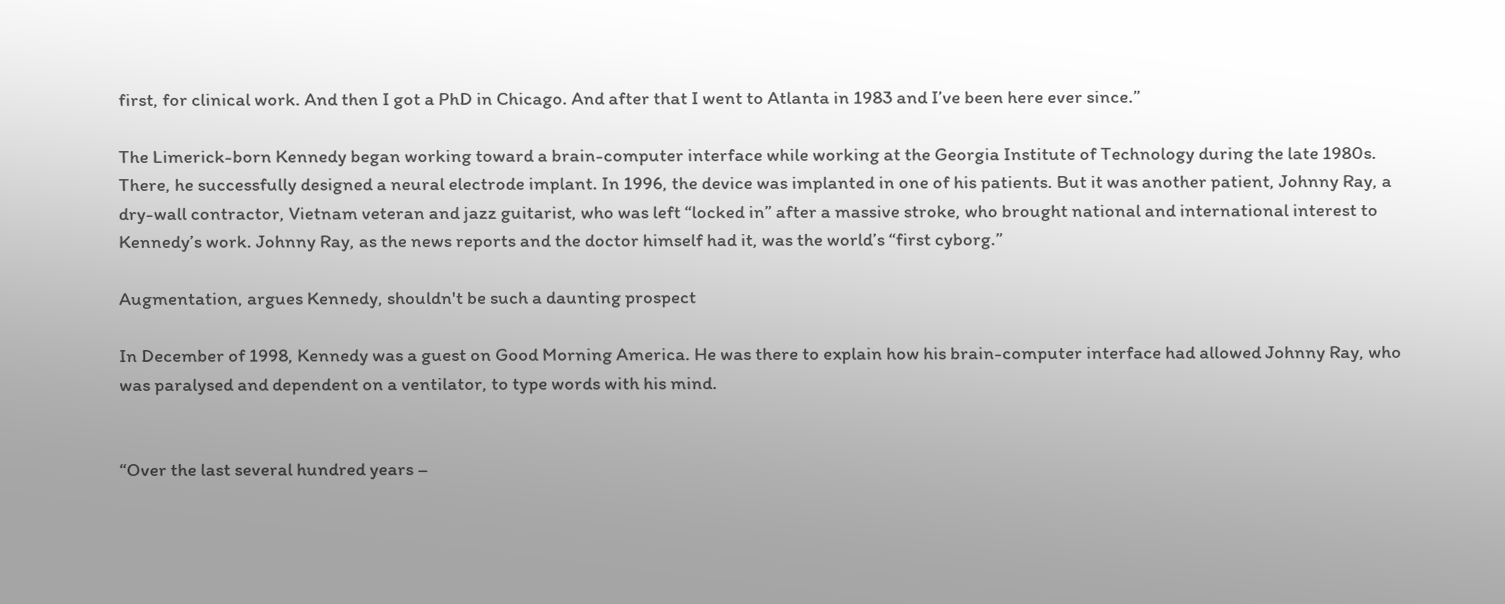first, for clinical work. And then I got a PhD in Chicago. And after that I went to Atlanta in 1983 and I’ve been here ever since.”

The Limerick-born Kennedy began working toward a brain-computer interface while working at the Georgia Institute of Technology during the late 1980s. There, he successfully designed a neural electrode implant. In 1996, the device was implanted in one of his patients. But it was another patient, Johnny Ray, a dry-wall contractor, Vietnam veteran and jazz guitarist, who was left “locked in” after a massive stroke, who brought national and international interest to Kennedy’s work. Johnny Ray, as the news reports and the doctor himself had it, was the world’s “first cyborg.”

Augmentation, argues Kennedy, shouldn't be such a daunting prospect

In December of 1998, Kennedy was a guest on Good Morning America. He was there to explain how his brain-computer interface had allowed Johnny Ray, who was paralysed and dependent on a ventilator, to type words with his mind.


“Over the last several hundred years –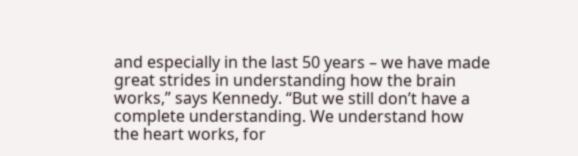and especially in the last 50 years – we have made great strides in understanding how the brain works,” says Kennedy. “But we still don’t have a complete understanding. We understand how the heart works, for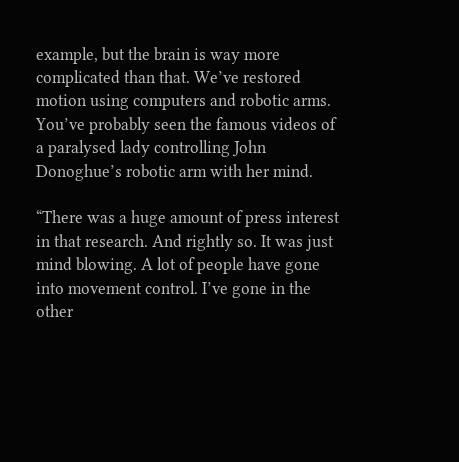example, but the brain is way more complicated than that. We’ve restored motion using computers and robotic arms. You’ve probably seen the famous videos of a paralysed lady controlling John Donoghue’s robotic arm with her mind.

“There was a huge amount of press interest in that research. And rightly so. It was just mind blowing. A lot of people have gone into movement control. I’ve gone in the other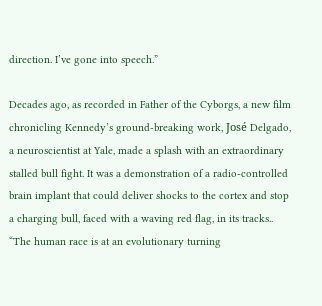direction. I’ve gone into speech.”

Decades ago, as recorded in Father of the Cyborgs, a new film chronicling Kennedy’s ground-breaking work, José Delgado, a neuroscientist at Yale, made a splash with an extraordinary stalled bull fight. It was a demonstration of a radio-controlled brain implant that could deliver shocks to the cortex and stop a charging bull, faced with a waving red flag, in its tracks.. “The human race is at an evolutionary turning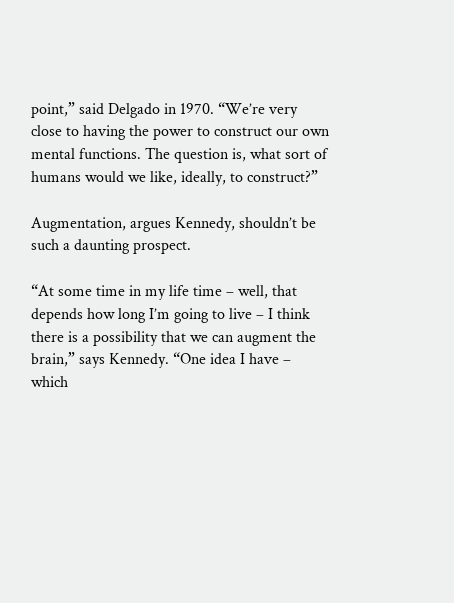point,” said Delgado in 1970. “We’re very close to having the power to construct our own mental functions. The question is, what sort of humans would we like, ideally, to construct?”

Augmentation, argues Kennedy, shouldn’t be such a daunting prospect.

“At some time in my life time – well, that depends how long I’m going to live – I think there is a possibility that we can augment the brain,” says Kennedy. “One idea I have – which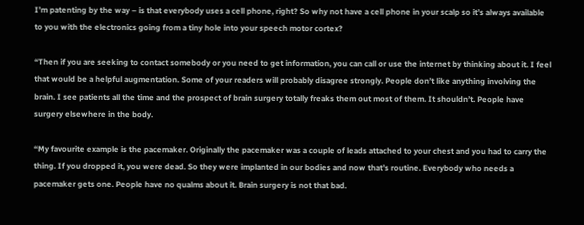I’m patenting by the way – is that everybody uses a cell phone, right? So why not have a cell phone in your scalp so it’s always available to you with the electronics going from a tiny hole into your speech motor cortex?

“Then if you are seeking to contact somebody or you need to get information, you can call or use the internet by thinking about it. I feel that would be a helpful augmentation. Some of your readers will probably disagree strongly. People don’t like anything involving the brain. I see patients all the time and the prospect of brain surgery totally freaks them out most of them. It shouldn’t. People have surgery elsewhere in the body.

“My favourite example is the pacemaker. Originally the pacemaker was a couple of leads attached to your chest and you had to carry the thing. If you dropped it, you were dead. So they were implanted in our bodies and now that’s routine. Everybody who needs a pacemaker gets one. People have no qualms about it. Brain surgery is not that bad.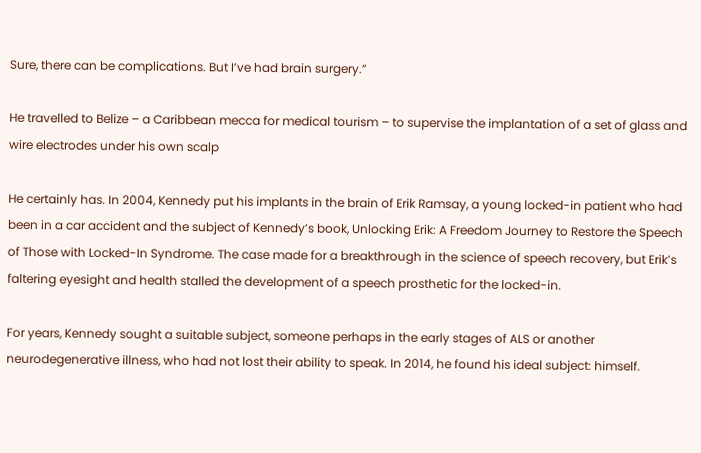Sure, there can be complications. But I’ve had brain surgery.”

He travelled to Belize – a Caribbean mecca for medical tourism – to supervise the implantation of a set of glass and wire electrodes under his own scalp

He certainly has. In 2004, Kennedy put his implants in the brain of Erik Ramsay, a young locked-in patient who had been in a car accident and the subject of Kennedy’s book, Unlocking Erik: A Freedom Journey to Restore the Speech of Those with Locked-In Syndrome. The case made for a breakthrough in the science of speech recovery, but Erik’s faltering eyesight and health stalled the development of a speech prosthetic for the locked-in.

For years, Kennedy sought a suitable subject, someone perhaps in the early stages of ALS or another neurodegenerative illness, who had not lost their ability to speak. In 2014, he found his ideal subject: himself.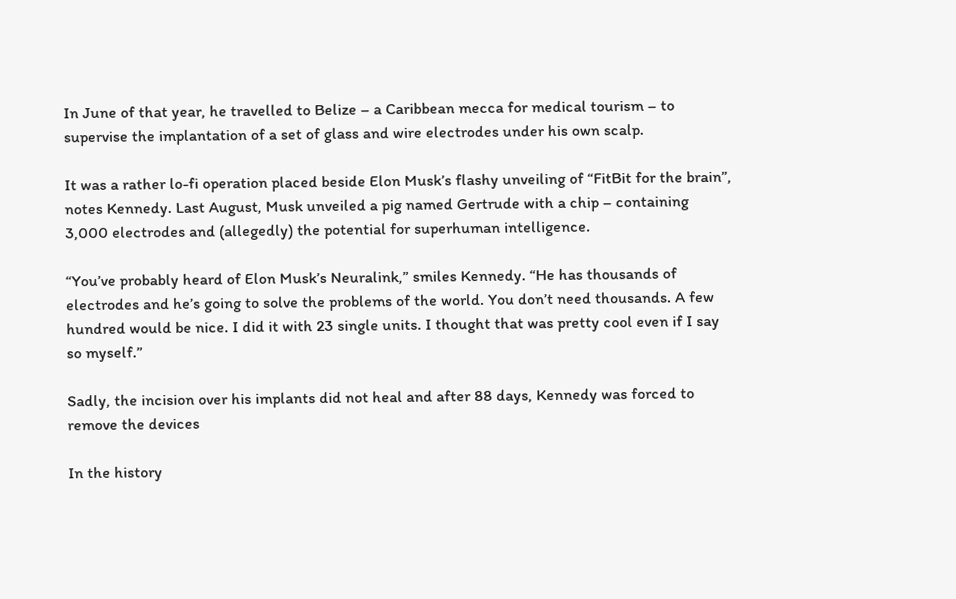In June of that year, he travelled to Belize – a Caribbean mecca for medical tourism – to supervise the implantation of a set of glass and wire electrodes under his own scalp.

It was a rather lo-fi operation placed beside Elon Musk’s flashy unveiling of “FitBit for the brain”, notes Kennedy. Last August, Musk unveiled a pig named Gertrude with a chip – containing 3,000 electrodes and (allegedly) the potential for superhuman intelligence.

“You’ve probably heard of Elon Musk’s Neuralink,” smiles Kennedy. “He has thousands of electrodes and he’s going to solve the problems of the world. You don’t need thousands. A few hundred would be nice. I did it with 23 single units. I thought that was pretty cool even if I say so myself.”

Sadly, the incision over his implants did not heal and after 88 days, Kennedy was forced to remove the devices

In the history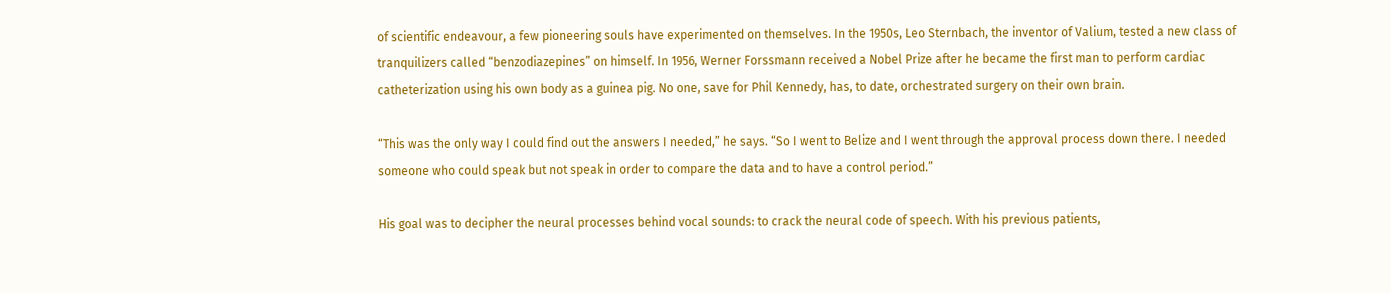of scientific endeavour, a few pioneering souls have experimented on themselves. In the 1950s, Leo Sternbach, the inventor of Valium, tested a new class of tranquilizers called “benzodiazepines” on himself. In 1956, Werner Forssmann received a Nobel Prize after he became the first man to perform cardiac catheterization using his own body as a guinea pig. No one, save for Phil Kennedy, has, to date, orchestrated surgery on their own brain.

“This was the only way I could find out the answers I needed,” he says. “So I went to Belize and I went through the approval process down there. I needed someone who could speak but not speak in order to compare the data and to have a control period.”

His goal was to decipher the neural processes behind vocal sounds: to crack the neural code of speech. With his previous patients,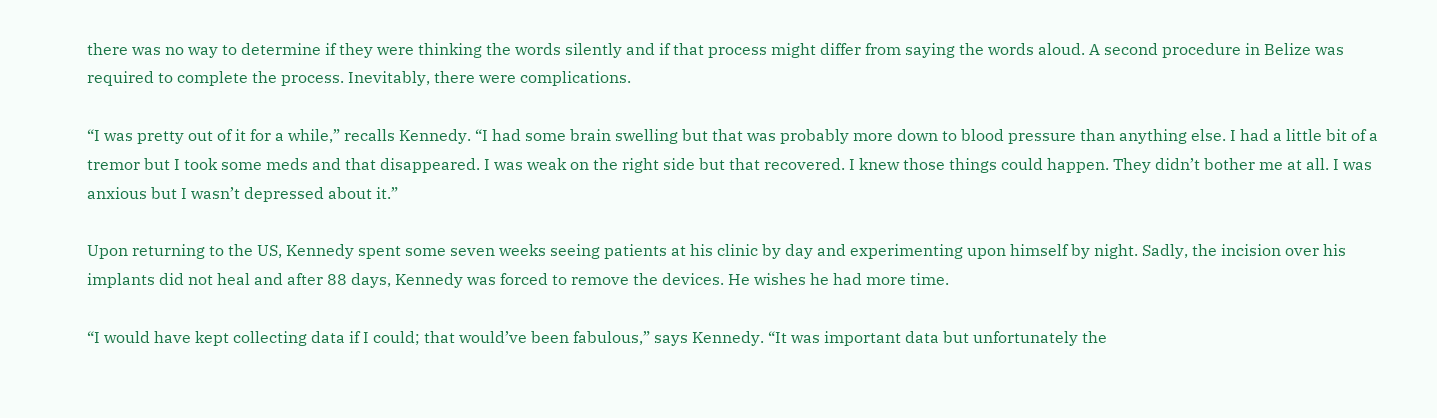there was no way to determine if they were thinking the words silently and if that process might differ from saying the words aloud. A second procedure in Belize was required to complete the process. Inevitably, there were complications.

“I was pretty out of it for a while,” recalls Kennedy. “I had some brain swelling but that was probably more down to blood pressure than anything else. I had a little bit of a tremor but I took some meds and that disappeared. I was weak on the right side but that recovered. I knew those things could happen. They didn’t bother me at all. I was anxious but I wasn’t depressed about it.”

Upon returning to the US, Kennedy spent some seven weeks seeing patients at his clinic by day and experimenting upon himself by night. Sadly, the incision over his implants did not heal and after 88 days, Kennedy was forced to remove the devices. He wishes he had more time.

“I would have kept collecting data if I could; that would’ve been fabulous,” says Kennedy. “It was important data but unfortunately the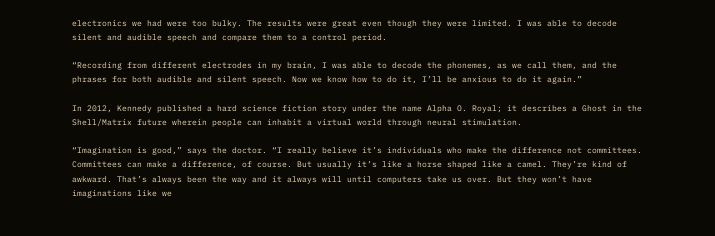electronics we had were too bulky. The results were great even though they were limited. I was able to decode silent and audible speech and compare them to a control period.

“Recording from different electrodes in my brain, I was able to decode the phonemes, as we call them, and the phrases for both audible and silent speech. Now we know how to do it, I’ll be anxious to do it again.”

In 2012, Kennedy published a hard science fiction story under the name Alpha O. Royal; it describes a Ghost in the Shell/Matrix future wherein people can inhabit a virtual world through neural stimulation.

“Imagination is good,” says the doctor. “I really believe it’s individuals who make the difference not committees. Committees can make a difference, of course. But usually it’s like a horse shaped like a camel. They’re kind of awkward. That’s always been the way and it always will until computers take us over. But they won’t have imaginations like we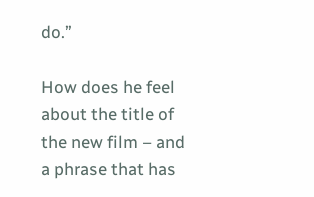do.”

How does he feel about the title of the new film – and a phrase that has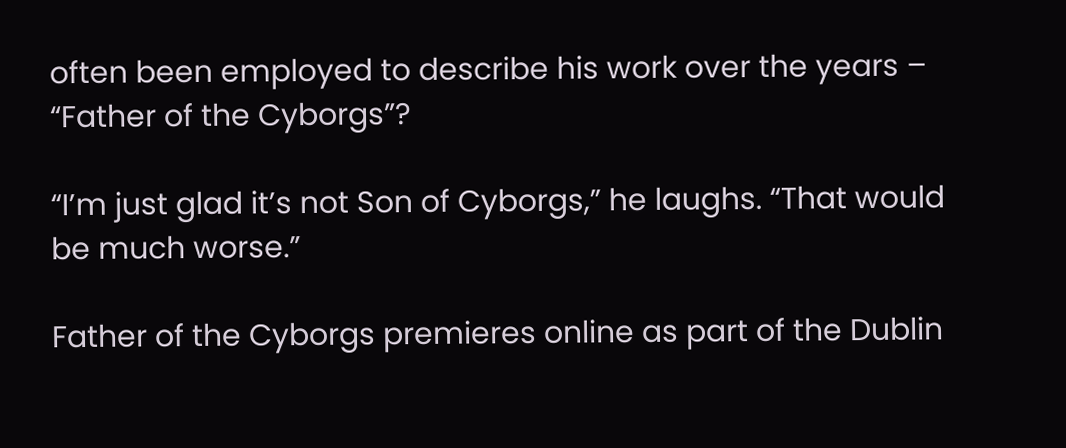often been employed to describe his work over the years – “Father of the Cyborgs”?

“I’m just glad it’s not Son of Cyborgs,” he laughs. “That would be much worse.”

Father of the Cyborgs premieres online as part of the Dublin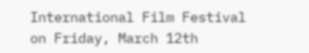International Film Festival on Friday, March 12th